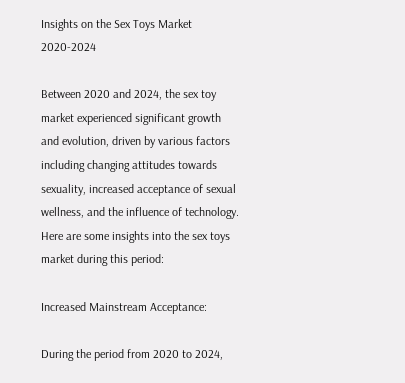Insights on the Sex Toys Market 2020-2024

Between 2020 and 2024, the sex toy market experienced significant growth and evolution, driven by various factors including changing attitudes towards sexuality, increased acceptance of sexual wellness, and the influence of technology. Here are some insights into the sex toys market during this period:

Increased Mainstream Acceptance:

During the period from 2020 to 2024,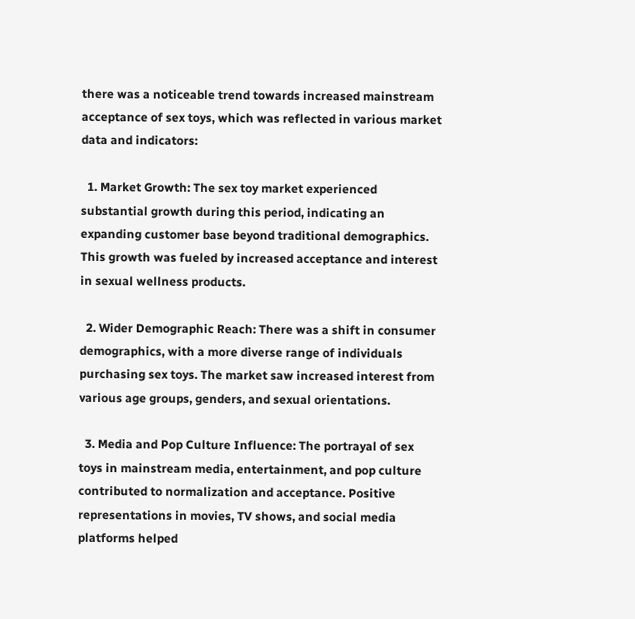there was a noticeable trend towards increased mainstream acceptance of sex toys, which was reflected in various market data and indicators:

  1. Market Growth: The sex toy market experienced substantial growth during this period, indicating an expanding customer base beyond traditional demographics. This growth was fueled by increased acceptance and interest in sexual wellness products.

  2. Wider Demographic Reach: There was a shift in consumer demographics, with a more diverse range of individuals purchasing sex toys. The market saw increased interest from various age groups, genders, and sexual orientations.

  3. Media and Pop Culture Influence: The portrayal of sex toys in mainstream media, entertainment, and pop culture contributed to normalization and acceptance. Positive representations in movies, TV shows, and social media platforms helped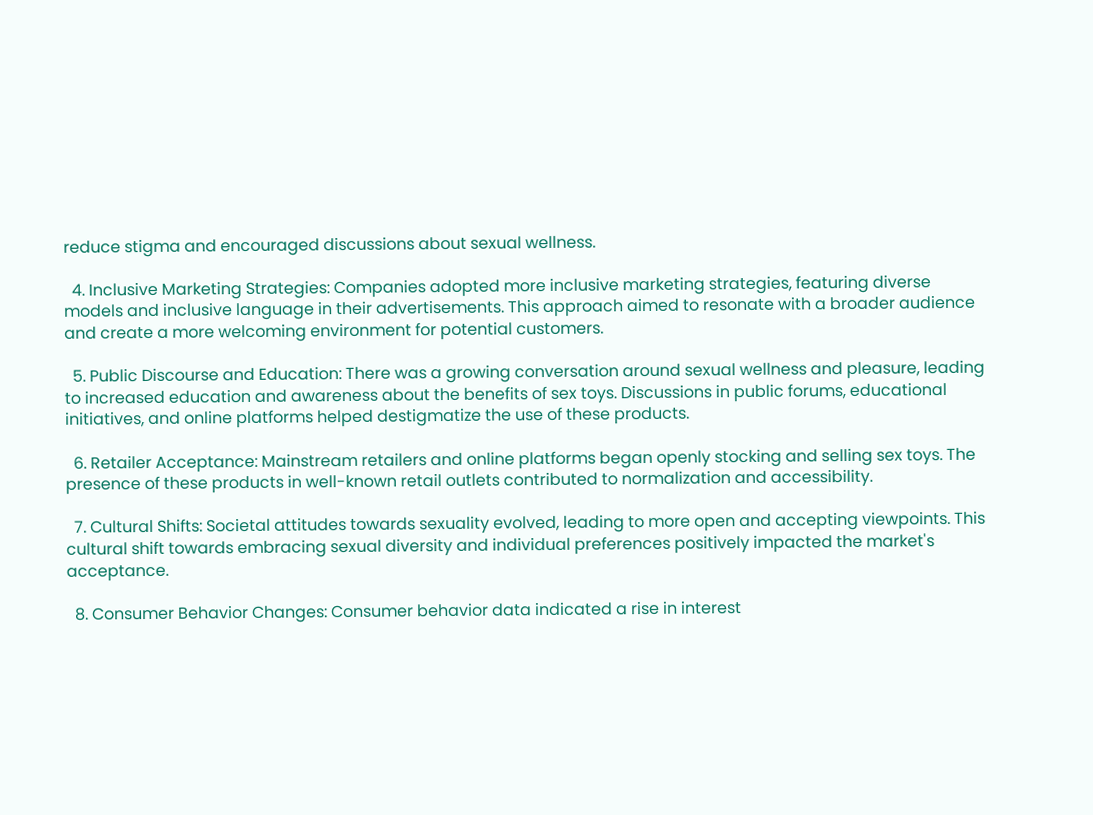reduce stigma and encouraged discussions about sexual wellness.

  4. Inclusive Marketing Strategies: Companies adopted more inclusive marketing strategies, featuring diverse models and inclusive language in their advertisements. This approach aimed to resonate with a broader audience and create a more welcoming environment for potential customers.

  5. Public Discourse and Education: There was a growing conversation around sexual wellness and pleasure, leading to increased education and awareness about the benefits of sex toys. Discussions in public forums, educational initiatives, and online platforms helped destigmatize the use of these products.

  6. Retailer Acceptance: Mainstream retailers and online platforms began openly stocking and selling sex toys. The presence of these products in well-known retail outlets contributed to normalization and accessibility.

  7. Cultural Shifts: Societal attitudes towards sexuality evolved, leading to more open and accepting viewpoints. This cultural shift towards embracing sexual diversity and individual preferences positively impacted the market's acceptance.

  8. Consumer Behavior Changes: Consumer behavior data indicated a rise in interest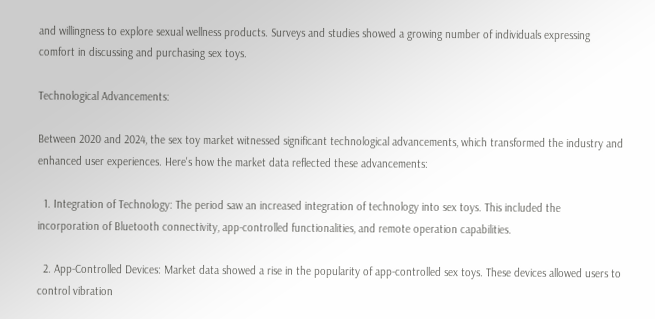and willingness to explore sexual wellness products. Surveys and studies showed a growing number of individuals expressing comfort in discussing and purchasing sex toys.

Technological Advancements:

Between 2020 and 2024, the sex toy market witnessed significant technological advancements, which transformed the industry and enhanced user experiences. Here's how the market data reflected these advancements:

  1. Integration of Technology: The period saw an increased integration of technology into sex toys. This included the incorporation of Bluetooth connectivity, app-controlled functionalities, and remote operation capabilities.

  2. App-Controlled Devices: Market data showed a rise in the popularity of app-controlled sex toys. These devices allowed users to control vibration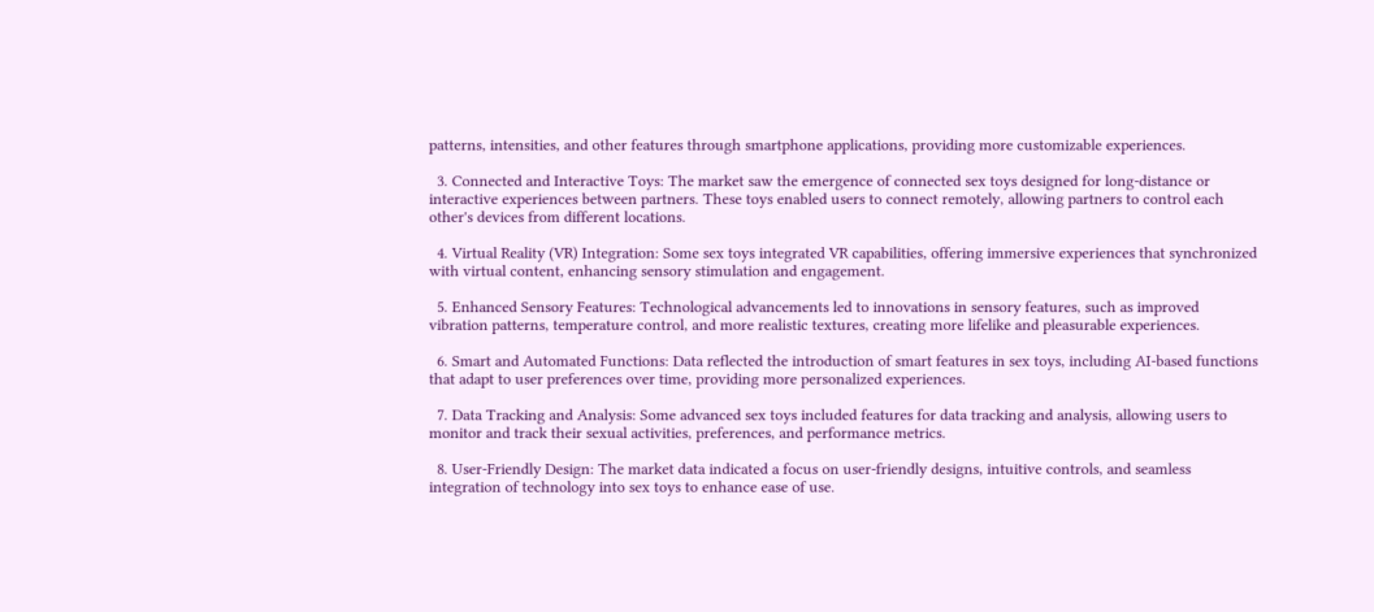patterns, intensities, and other features through smartphone applications, providing more customizable experiences.

  3. Connected and Interactive Toys: The market saw the emergence of connected sex toys designed for long-distance or interactive experiences between partners. These toys enabled users to connect remotely, allowing partners to control each other's devices from different locations.

  4. Virtual Reality (VR) Integration: Some sex toys integrated VR capabilities, offering immersive experiences that synchronized with virtual content, enhancing sensory stimulation and engagement.

  5. Enhanced Sensory Features: Technological advancements led to innovations in sensory features, such as improved vibration patterns, temperature control, and more realistic textures, creating more lifelike and pleasurable experiences.

  6. Smart and Automated Functions: Data reflected the introduction of smart features in sex toys, including AI-based functions that adapt to user preferences over time, providing more personalized experiences.

  7. Data Tracking and Analysis: Some advanced sex toys included features for data tracking and analysis, allowing users to monitor and track their sexual activities, preferences, and performance metrics.

  8. User-Friendly Design: The market data indicated a focus on user-friendly designs, intuitive controls, and seamless integration of technology into sex toys to enhance ease of use.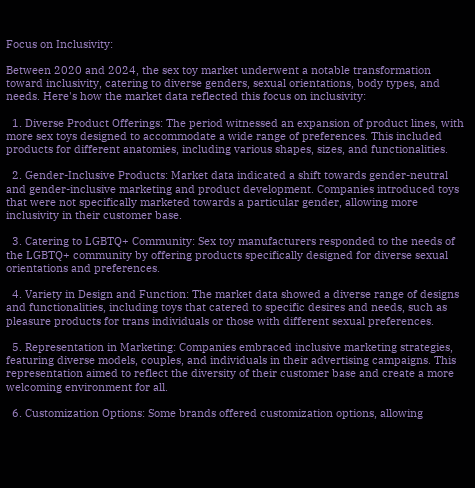Focus on Inclusivity:

Between 2020 and 2024, the sex toy market underwent a notable transformation toward inclusivity, catering to diverse genders, sexual orientations, body types, and needs. Here's how the market data reflected this focus on inclusivity:

  1. Diverse Product Offerings: The period witnessed an expansion of product lines, with more sex toys designed to accommodate a wide range of preferences. This included products for different anatomies, including various shapes, sizes, and functionalities.

  2. Gender-Inclusive Products: Market data indicated a shift towards gender-neutral and gender-inclusive marketing and product development. Companies introduced toys that were not specifically marketed towards a particular gender, allowing more inclusivity in their customer base.

  3. Catering to LGBTQ+ Community: Sex toy manufacturers responded to the needs of the LGBTQ+ community by offering products specifically designed for diverse sexual orientations and preferences.

  4. Variety in Design and Function: The market data showed a diverse range of designs and functionalities, including toys that catered to specific desires and needs, such as pleasure products for trans individuals or those with different sexual preferences.

  5. Representation in Marketing: Companies embraced inclusive marketing strategies, featuring diverse models, couples, and individuals in their advertising campaigns. This representation aimed to reflect the diversity of their customer base and create a more welcoming environment for all.

  6. Customization Options: Some brands offered customization options, allowing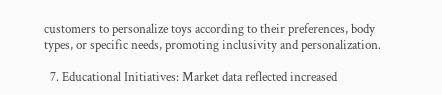customers to personalize toys according to their preferences, body types, or specific needs, promoting inclusivity and personalization.

  7. Educational Initiatives: Market data reflected increased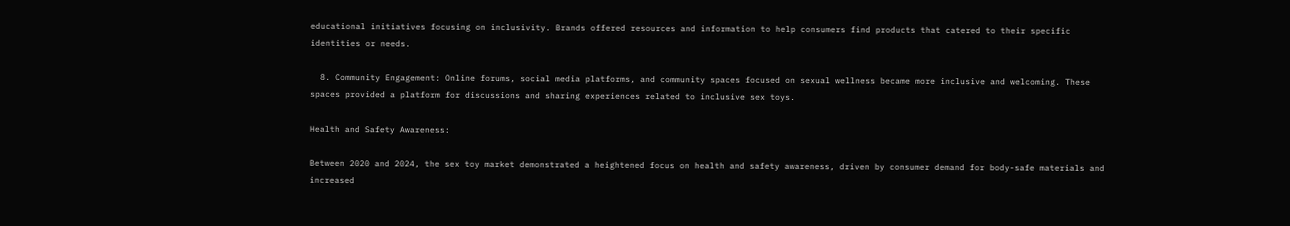educational initiatives focusing on inclusivity. Brands offered resources and information to help consumers find products that catered to their specific identities or needs.

  8. Community Engagement: Online forums, social media platforms, and community spaces focused on sexual wellness became more inclusive and welcoming. These spaces provided a platform for discussions and sharing experiences related to inclusive sex toys.

Health and Safety Awareness:

Between 2020 and 2024, the sex toy market demonstrated a heightened focus on health and safety awareness, driven by consumer demand for body-safe materials and increased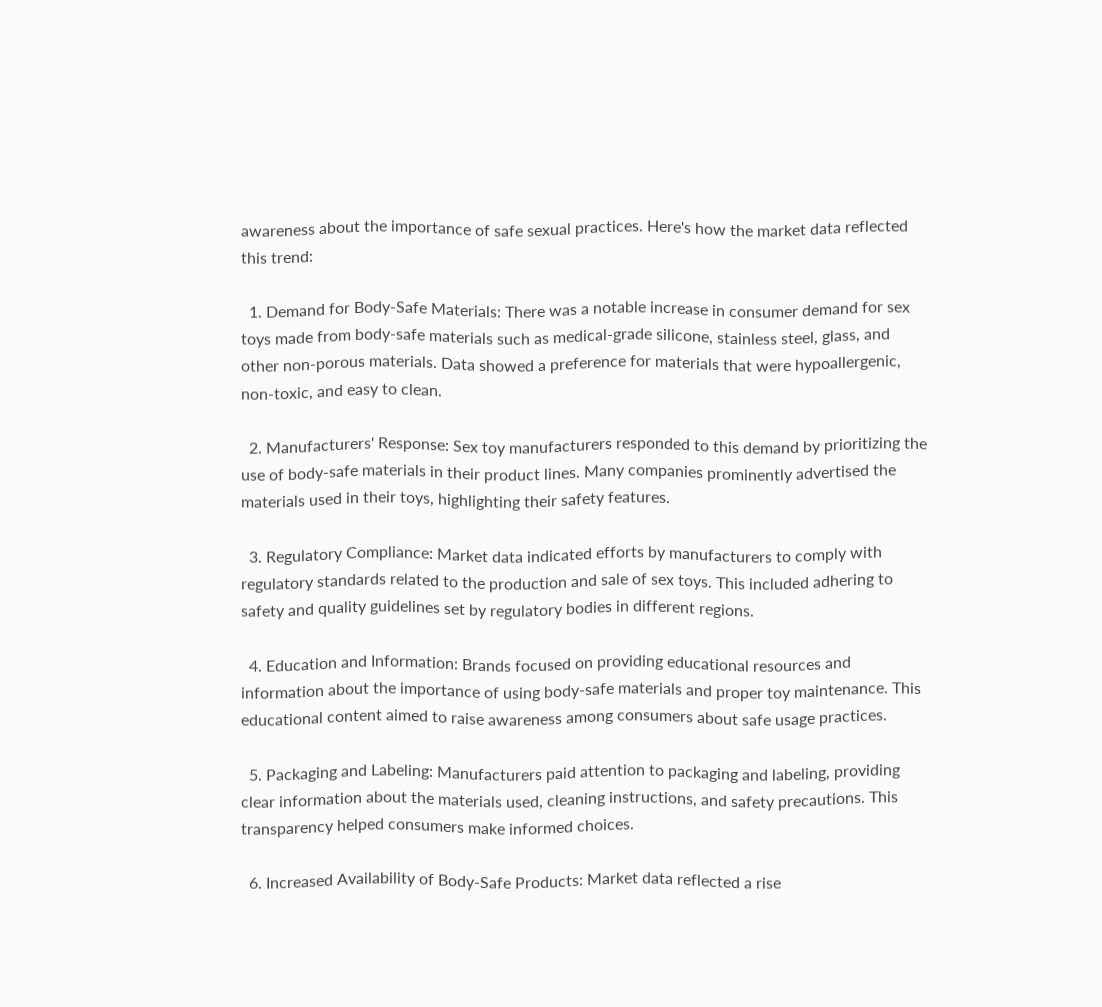awareness about the importance of safe sexual practices. Here's how the market data reflected this trend:

  1. Demand for Body-Safe Materials: There was a notable increase in consumer demand for sex toys made from body-safe materials such as medical-grade silicone, stainless steel, glass, and other non-porous materials. Data showed a preference for materials that were hypoallergenic, non-toxic, and easy to clean.

  2. Manufacturers' Response: Sex toy manufacturers responded to this demand by prioritizing the use of body-safe materials in their product lines. Many companies prominently advertised the materials used in their toys, highlighting their safety features.

  3. Regulatory Compliance: Market data indicated efforts by manufacturers to comply with regulatory standards related to the production and sale of sex toys. This included adhering to safety and quality guidelines set by regulatory bodies in different regions.

  4. Education and Information: Brands focused on providing educational resources and information about the importance of using body-safe materials and proper toy maintenance. This educational content aimed to raise awareness among consumers about safe usage practices.

  5. Packaging and Labeling: Manufacturers paid attention to packaging and labeling, providing clear information about the materials used, cleaning instructions, and safety precautions. This transparency helped consumers make informed choices.

  6. Increased Availability of Body-Safe Products: Market data reflected a rise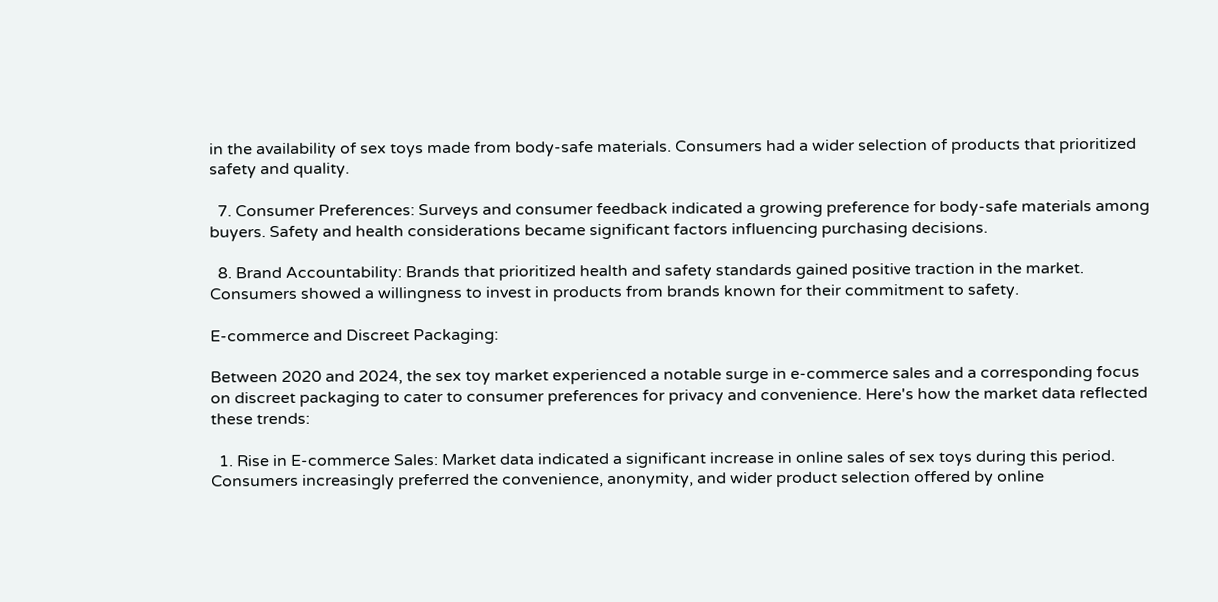in the availability of sex toys made from body-safe materials. Consumers had a wider selection of products that prioritized safety and quality.

  7. Consumer Preferences: Surveys and consumer feedback indicated a growing preference for body-safe materials among buyers. Safety and health considerations became significant factors influencing purchasing decisions.

  8. Brand Accountability: Brands that prioritized health and safety standards gained positive traction in the market. Consumers showed a willingness to invest in products from brands known for their commitment to safety.

E-commerce and Discreet Packaging:

Between 2020 and 2024, the sex toy market experienced a notable surge in e-commerce sales and a corresponding focus on discreet packaging to cater to consumer preferences for privacy and convenience. Here's how the market data reflected these trends:

  1. Rise in E-commerce Sales: Market data indicated a significant increase in online sales of sex toys during this period. Consumers increasingly preferred the convenience, anonymity, and wider product selection offered by online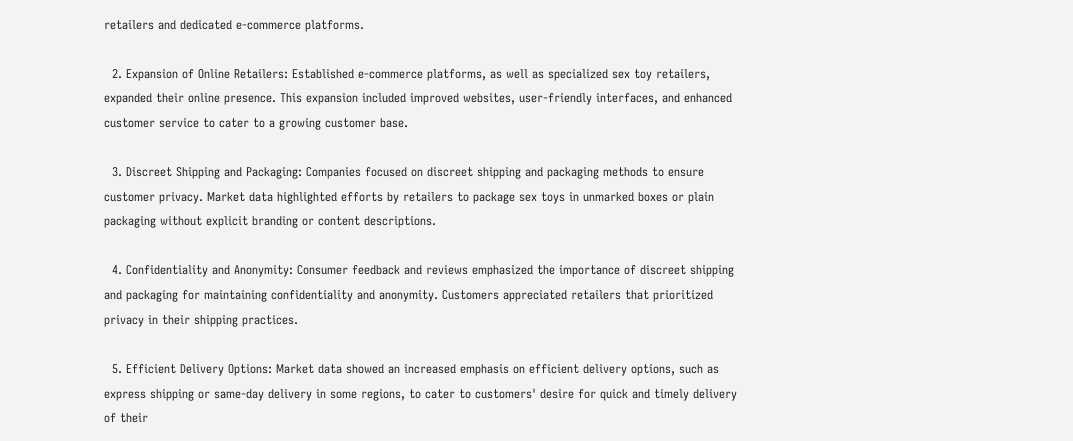retailers and dedicated e-commerce platforms.

  2. Expansion of Online Retailers: Established e-commerce platforms, as well as specialized sex toy retailers, expanded their online presence. This expansion included improved websites, user-friendly interfaces, and enhanced customer service to cater to a growing customer base.

  3. Discreet Shipping and Packaging: Companies focused on discreet shipping and packaging methods to ensure customer privacy. Market data highlighted efforts by retailers to package sex toys in unmarked boxes or plain packaging without explicit branding or content descriptions.

  4. Confidentiality and Anonymity: Consumer feedback and reviews emphasized the importance of discreet shipping and packaging for maintaining confidentiality and anonymity. Customers appreciated retailers that prioritized privacy in their shipping practices.

  5. Efficient Delivery Options: Market data showed an increased emphasis on efficient delivery options, such as express shipping or same-day delivery in some regions, to cater to customers' desire for quick and timely delivery of their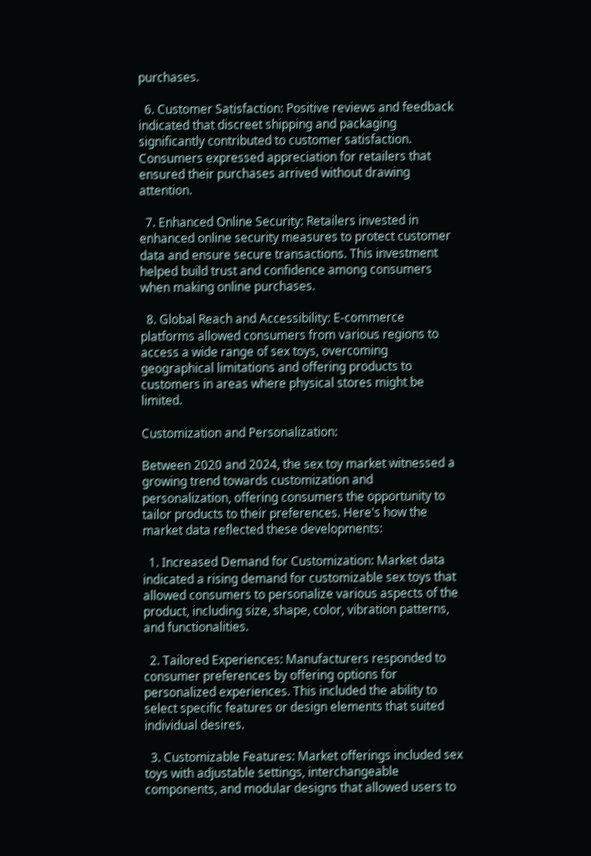purchases.

  6. Customer Satisfaction: Positive reviews and feedback indicated that discreet shipping and packaging significantly contributed to customer satisfaction. Consumers expressed appreciation for retailers that ensured their purchases arrived without drawing attention.

  7. Enhanced Online Security: Retailers invested in enhanced online security measures to protect customer data and ensure secure transactions. This investment helped build trust and confidence among consumers when making online purchases.

  8. Global Reach and Accessibility: E-commerce platforms allowed consumers from various regions to access a wide range of sex toys, overcoming geographical limitations and offering products to customers in areas where physical stores might be limited.

Customization and Personalization:

Between 2020 and 2024, the sex toy market witnessed a growing trend towards customization and personalization, offering consumers the opportunity to tailor products to their preferences. Here's how the market data reflected these developments:

  1. Increased Demand for Customization: Market data indicated a rising demand for customizable sex toys that allowed consumers to personalize various aspects of the product, including size, shape, color, vibration patterns, and functionalities.

  2. Tailored Experiences: Manufacturers responded to consumer preferences by offering options for personalized experiences. This included the ability to select specific features or design elements that suited individual desires.

  3. Customizable Features: Market offerings included sex toys with adjustable settings, interchangeable components, and modular designs that allowed users to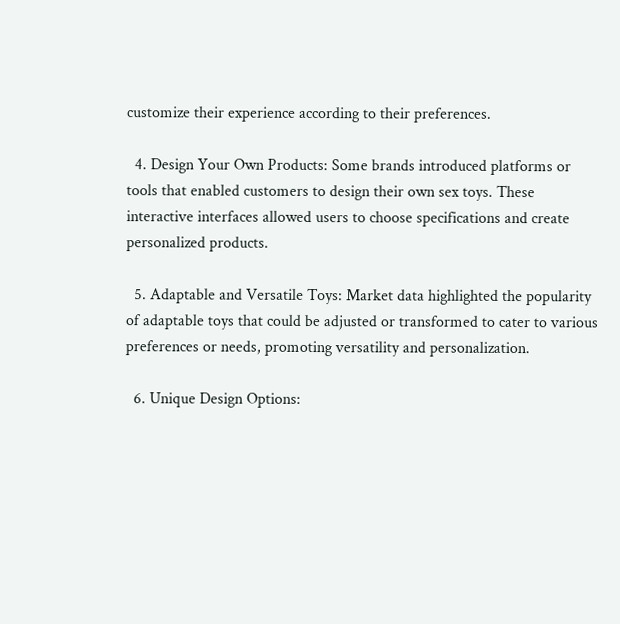customize their experience according to their preferences.

  4. Design Your Own Products: Some brands introduced platforms or tools that enabled customers to design their own sex toys. These interactive interfaces allowed users to choose specifications and create personalized products.

  5. Adaptable and Versatile Toys: Market data highlighted the popularity of adaptable toys that could be adjusted or transformed to cater to various preferences or needs, promoting versatility and personalization.

  6. Unique Design Options: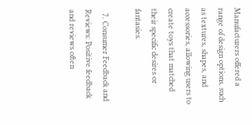Manufacturers offered a range of design options, such as textures, shapes, and accessories, allowing users to create toys that matched their specific desires or fantasies.

  7. Consumer Feedback and Reviews: Positive feedback and reviews often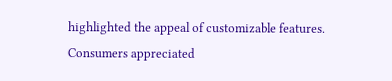highlighted the appeal of customizable features. Consumers appreciated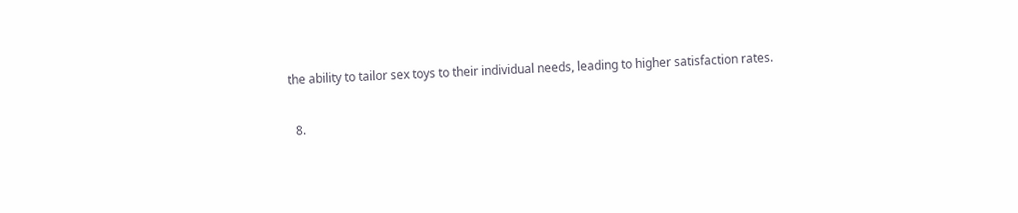the ability to tailor sex toys to their individual needs, leading to higher satisfaction rates.

  8.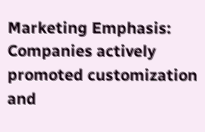Marketing Emphasis: Companies actively promoted customization and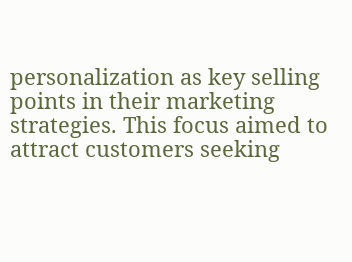personalization as key selling points in their marketing strategies. This focus aimed to attract customers seeking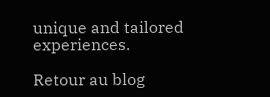unique and tailored experiences.

Retour au blog